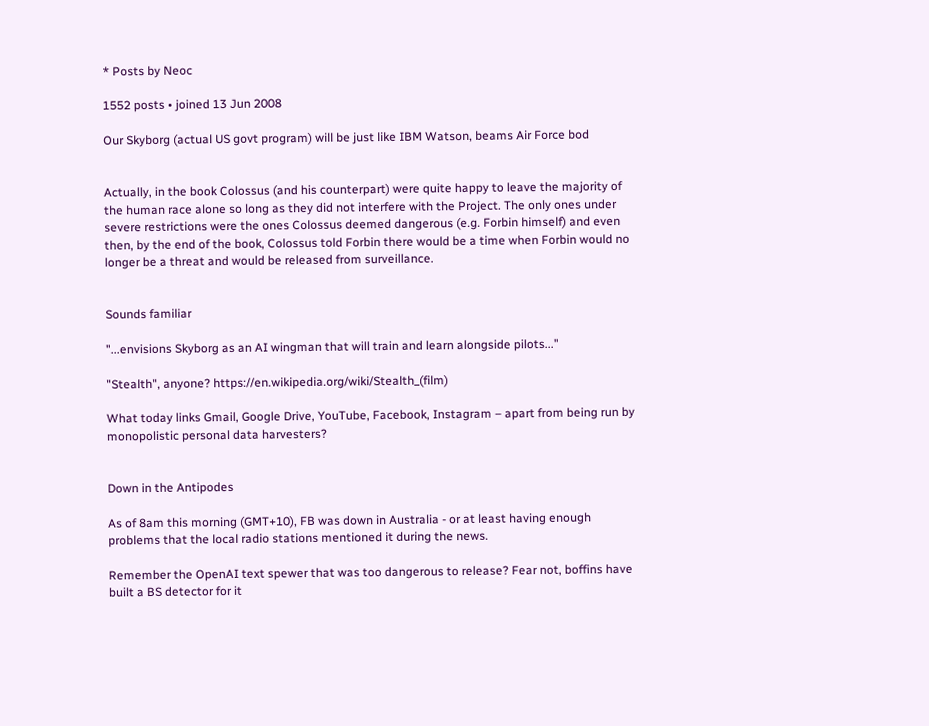* Posts by Neoc

1552 posts • joined 13 Jun 2008

Our Skyborg (actual US govt program) will be just like IBM Watson, beams Air Force bod


Actually, in the book Colossus (and his counterpart) were quite happy to leave the majority of the human race alone so long as they did not interfere with the Project. The only ones under severe restrictions were the ones Colossus deemed dangerous (e.g. Forbin himself) and even then, by the end of the book, Colossus told Forbin there would be a time when Forbin would no longer be a threat and would be released from surveillance.


Sounds familiar

"...envisions Skyborg as an AI wingman that will train and learn alongside pilots..."

"Stealth", anyone? https://en.wikipedia.org/wiki/Stealth_(film)

What today links Gmail, Google Drive, YouTube, Facebook, Instagram – apart from being run by monopolistic personal data harvesters?


Down in the Antipodes

As of 8am this morning (GMT+10), FB was down in Australia - or at least having enough problems that the local radio stations mentioned it during the news.

Remember the OpenAI text spewer that was too dangerous to release? Fear not, boffins have built a BS detector for it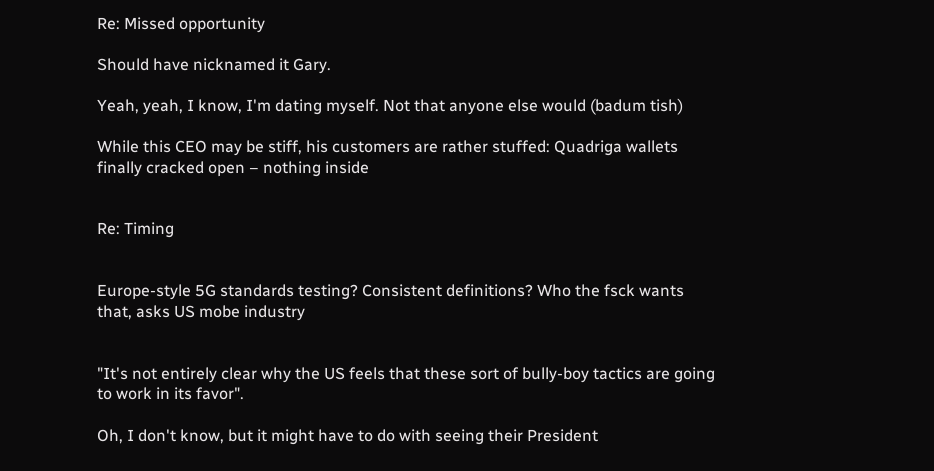Re: Missed opportunity

Should have nicknamed it Gary.

Yeah, yeah, I know, I'm dating myself. Not that anyone else would (badum tish)

While this CEO may be stiff, his customers are rather stuffed: Quadriga wallets finally cracked open – nothing inside


Re: Timing


Europe-style 5G standards testing? Consistent definitions? Who the fsck wants that, asks US mobe industry


"It's not entirely clear why the US feels that these sort of bully-boy tactics are going to work in its favor".

Oh, I don't know, but it might have to do with seeing their President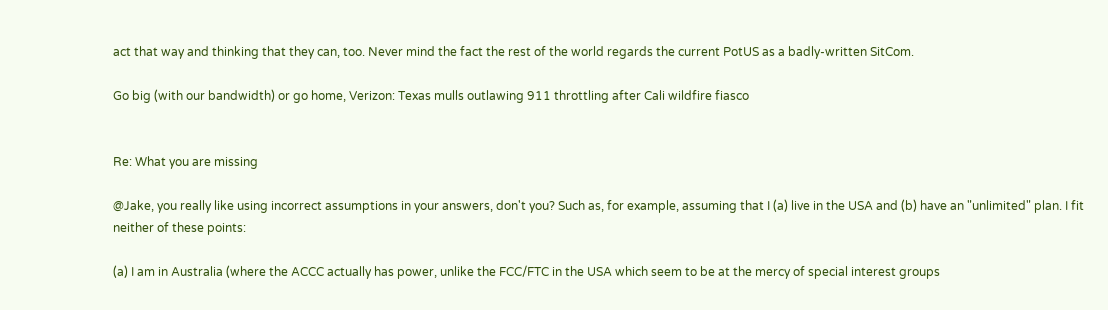act that way and thinking that they can, too. Never mind the fact the rest of the world regards the current PotUS as a badly-written SitCom.

Go big (with our bandwidth) or go home, Verizon: Texas mulls outlawing 911 throttling after Cali wildfire fiasco


Re: What you are missing

@Jake, you really like using incorrect assumptions in your answers, don't you? Such as, for example, assuming that I (a) live in the USA and (b) have an "unlimited" plan. I fit neither of these points:

(a) I am in Australia (where the ACCC actually has power, unlike the FCC/FTC in the USA which seem to be at the mercy of special interest groups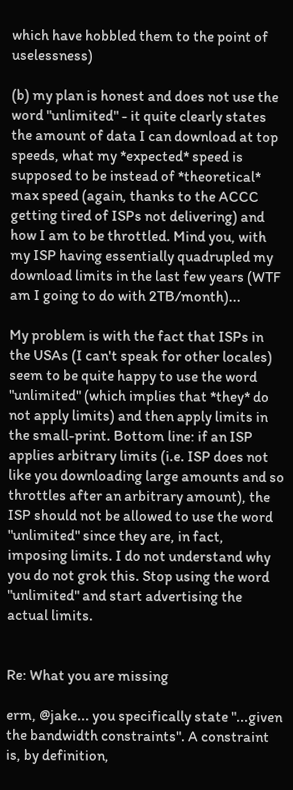which have hobbled them to the point of uselessness)

(b) my plan is honest and does not use the word "unlimited" - it quite clearly states the amount of data I can download at top speeds, what my *expected* speed is supposed to be instead of *theoretical* max speed (again, thanks to the ACCC getting tired of ISPs not delivering) and how I am to be throttled. Mind you, with my ISP having essentially quadrupled my download limits in the last few years (WTF am I going to do with 2TB/month)...

My problem is with the fact that ISPs in the USAs (I can't speak for other locales) seem to be quite happy to use the word "unlimited" (which implies that *they* do not apply limits) and then apply limits in the small-print. Bottom line: if an ISP applies arbitrary limits (i.e. ISP does not like you downloading large amounts and so throttles after an arbitrary amount), the ISP should not be allowed to use the word "unlimited" since they are, in fact, imposing limits. I do not understand why you do not grok this. Stop using the word "unlimited" and start advertising the actual limits.


Re: What you are missing

erm, @jake... you specifically state "...given the bandwidth constraints". A constraint is, by definition,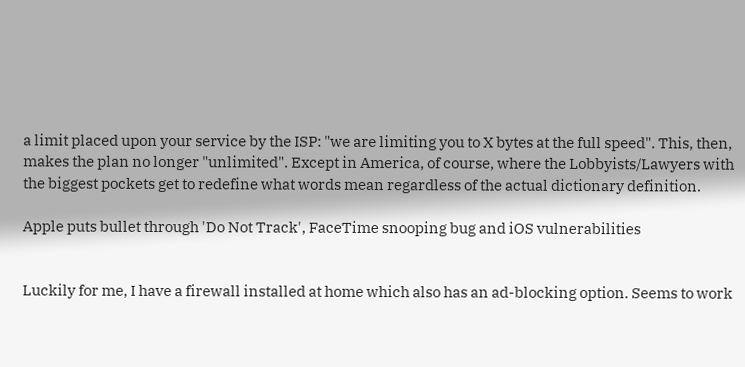a limit placed upon your service by the ISP: "we are limiting you to X bytes at the full speed". This, then, makes the plan no longer "unlimited". Except in America, of course, where the Lobbyists/Lawyers with the biggest pockets get to redefine what words mean regardless of the actual dictionary definition.

Apple puts bullet through 'Do Not Track', FaceTime snooping bug and iOS vulnerabilities


Luckily for me, I have a firewall installed at home which also has an ad-blocking option. Seems to work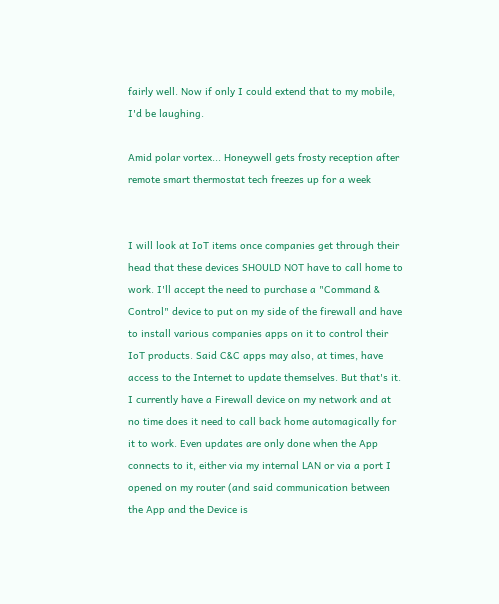fairly well. Now if only I could extend that to my mobile, I'd be laughing.

Amid polar vortex... Honeywell gets frosty reception after remote smart thermostat tech freezes up for a week


I will look at IoT items once companies get through their head that these devices SHOULD NOT have to call home to work. I'll accept the need to purchase a "Command & Control" device to put on my side of the firewall and have to install various companies apps on it to control their IoT products. Said C&C apps may also, at times, have access to the Internet to update themselves. But that's it. I currently have a Firewall device on my network and at no time does it need to call back home automagically for it to work. Even updates are only done when the App connects to it, either via my internal LAN or via a port I opened on my router (and said communication between the App and the Device is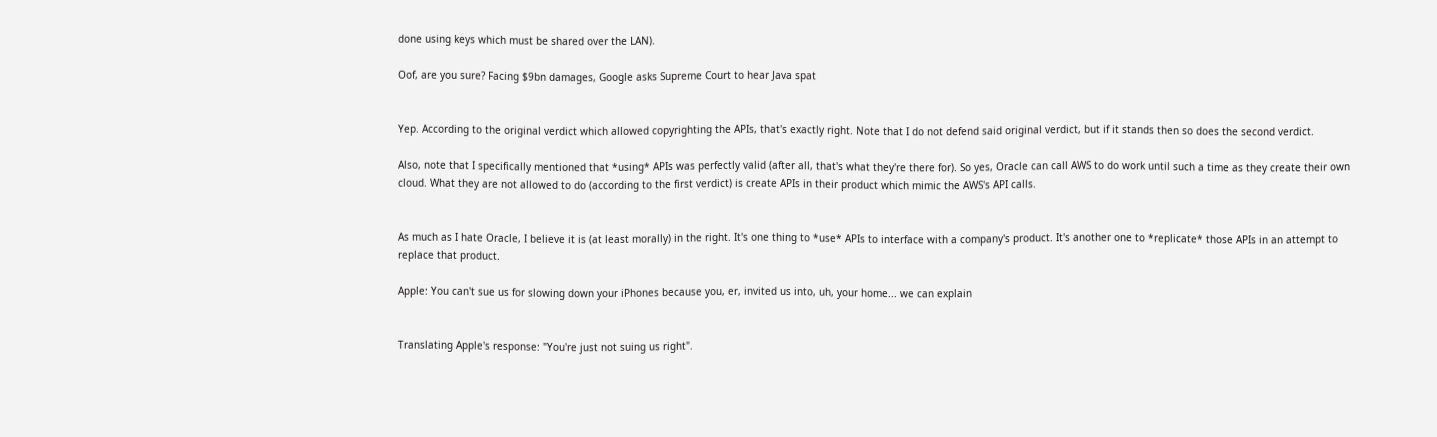done using keys which must be shared over the LAN).

Oof, are you sure? Facing $9bn damages, Google asks Supreme Court to hear Java spat


Yep. According to the original verdict which allowed copyrighting the APIs, that's exactly right. Note that I do not defend said original verdict, but if it stands then so does the second verdict.

Also, note that I specifically mentioned that *using* APIs was perfectly valid (after all, that's what they're there for). So yes, Oracle can call AWS to do work until such a time as they create their own cloud. What they are not allowed to do (according to the first verdict) is create APIs in their product which mimic the AWS's API calls.


As much as I hate Oracle, I believe it is (at least morally) in the right. It's one thing to *use* APIs to interface with a company's product. It's another one to *replicate* those APIs in an attempt to replace that product.

Apple: You can't sue us for slowing down your iPhones because you, er, invited us into, uh, your home... we can explain


Translating Apple's response: "You're just not suing us right".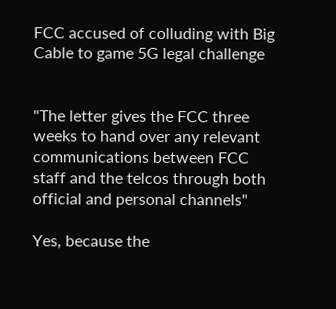FCC accused of colluding with Big Cable to game 5G legal challenge


"The letter gives the FCC three weeks to hand over any relevant communications between FCC staff and the telcos through both official and personal channels"

Yes, because the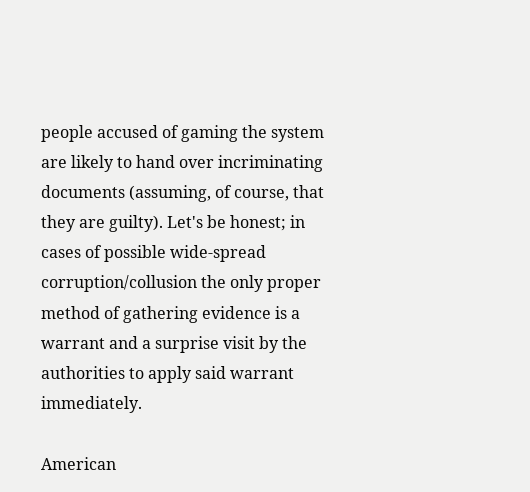people accused of gaming the system are likely to hand over incriminating documents (assuming, of course, that they are guilty). Let's be honest; in cases of possible wide-spread corruption/collusion the only proper method of gathering evidence is a warrant and a surprise visit by the authorities to apply said warrant immediately.

American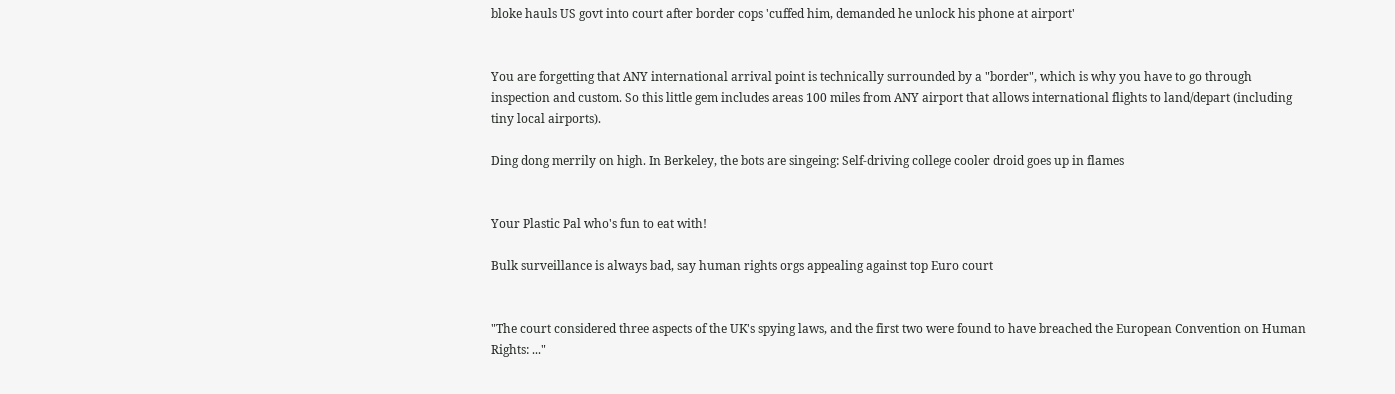bloke hauls US govt into court after border cops 'cuffed him, demanded he unlock his phone at airport'


You are forgetting that ANY international arrival point is technically surrounded by a "border", which is why you have to go through inspection and custom. So this little gem includes areas 100 miles from ANY airport that allows international flights to land/depart (including tiny local airports).

Ding dong merrily on high. In Berkeley, the bots are singeing: Self-driving college cooler droid goes up in flames


Your Plastic Pal who's fun to eat with!

Bulk surveillance is always bad, say human rights orgs appealing against top Euro court


"The court considered three aspects of the UK's spying laws, and the first two were found to have breached the European Convention on Human Rights: ..."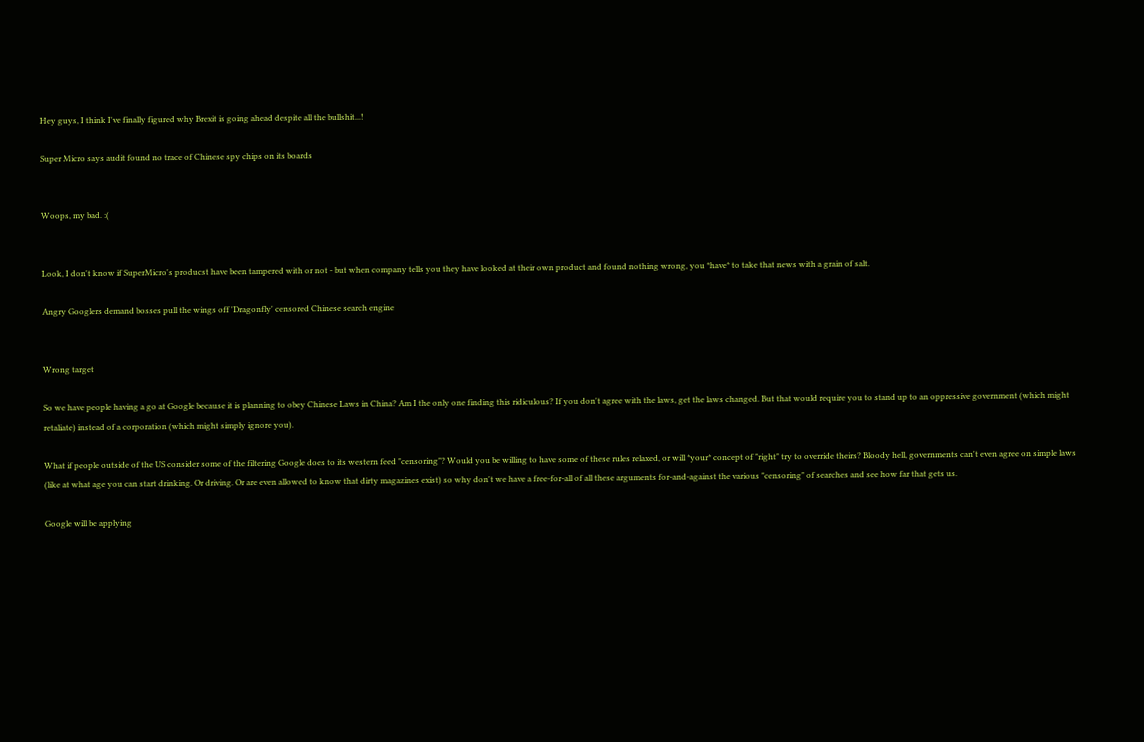Hey guys, I think I've finally figured why Brexit is going ahead despite all the bullshit...!

Super Micro says audit found no trace of Chinese spy chips on its boards


Woops, my bad. :(


Look, I don't know if SuperMicro's producst have been tampered with or not - but when company tells you they have looked at their own product and found nothing wrong, you *have* to take that news with a grain of salt.

Angry Googlers demand bosses pull the wings off 'Dragonfly' censored Chinese search engine


Wrong target

So we have people having a go at Google because it is planning to obey Chinese Laws in China? Am I the only one finding this ridiculous? If you don't agree with the laws, get the laws changed. But that would require you to stand up to an oppressive government (which might retaliate) instead of a corporation (which might simply ignore you).

What if people outside of the US consider some of the filtering Google does to its western feed "censoring"? Would you be willing to have some of these rules relaxed, or will *your* concept of "right" try to override theirs? Bloody hell, governments can't even agree on simple laws (like at what age you can start drinking. Or driving. Or are even allowed to know that dirty magazines exist) so why don't we have a free-for-all of all these arguments for-and-against the various "censoring" of searches and see how far that gets us.

Google will be applying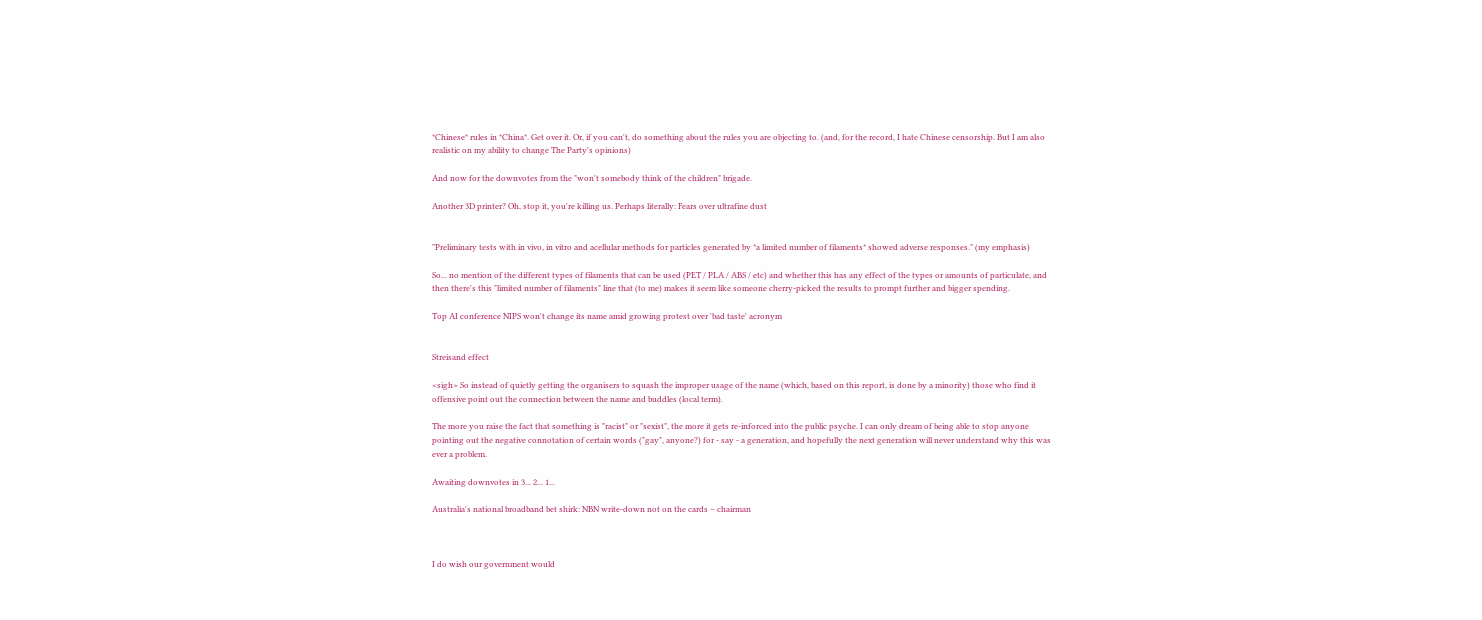*Chinese* rules in *China*. Get over it. Or, if you can't, do something about the rules you are objecting to. (and, for the record, I hate Chinese censorship. But I am also realistic on my ability to change The Party's opinions)

And now for the downvotes from the "won't somebody think of the children" brigade.

Another 3D printer? Oh, stop it, you're killing us. Perhaps literally: Fears over ultrafine dust


"Preliminary tests with in vivo, in vitro and acellular methods for particles generated by *a limited number of filaments* showed adverse responses." (my emphasis)

So... no mention of the different types of filaments that can be used (PET / PLA / ABS / etc) and whether this has any effect of the types or amounts of particulate, and then there's this "limited number of filaments" line that (to me) makes it seem like someone cherry-picked the results to prompt further and bigger spending.

Top AI conference NIPS won't change its name amid growing protest over 'bad taste' acronym


Streisand effect

<sigh> So instead of quietly getting the organisers to squash the improper usage of the name (which, based on this report, is done by a minority) those who find it offensive point out the connection between the name and buddles (local term).

The more you raise the fact that something is "racist" or "sexist", the more it gets re-inforced into the public psyche. I can only dream of being able to stop anyone pointing out the negative connotation of certain words ("gay", anyone?) for - say - a generation, and hopefully the next generation will never understand why this was ever a problem.

Awaiting downvotes in 3... 2... 1...

Australia's national broadband bet shirk: NBN write-down not on the cards – chairman



I do wish our government would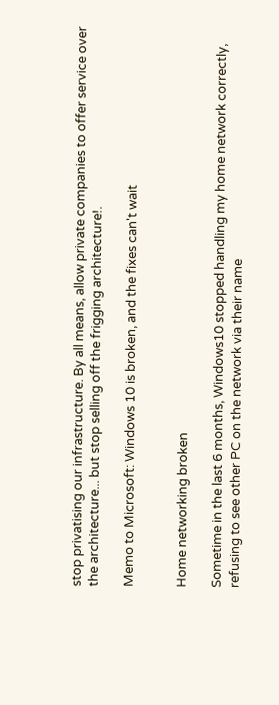stop privatising our infrastructure. By all means, allow private companies to offer service over the architecture... but stop selling off the frigging architecture!.

Memo to Microsoft: Windows 10 is broken, and the fixes can't wait


Home networking broken

Sometime in the last 6 months, Windows10 stopped handling my home network correctly, refusing to see other PC on the network via their name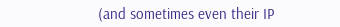(and sometimes even their IP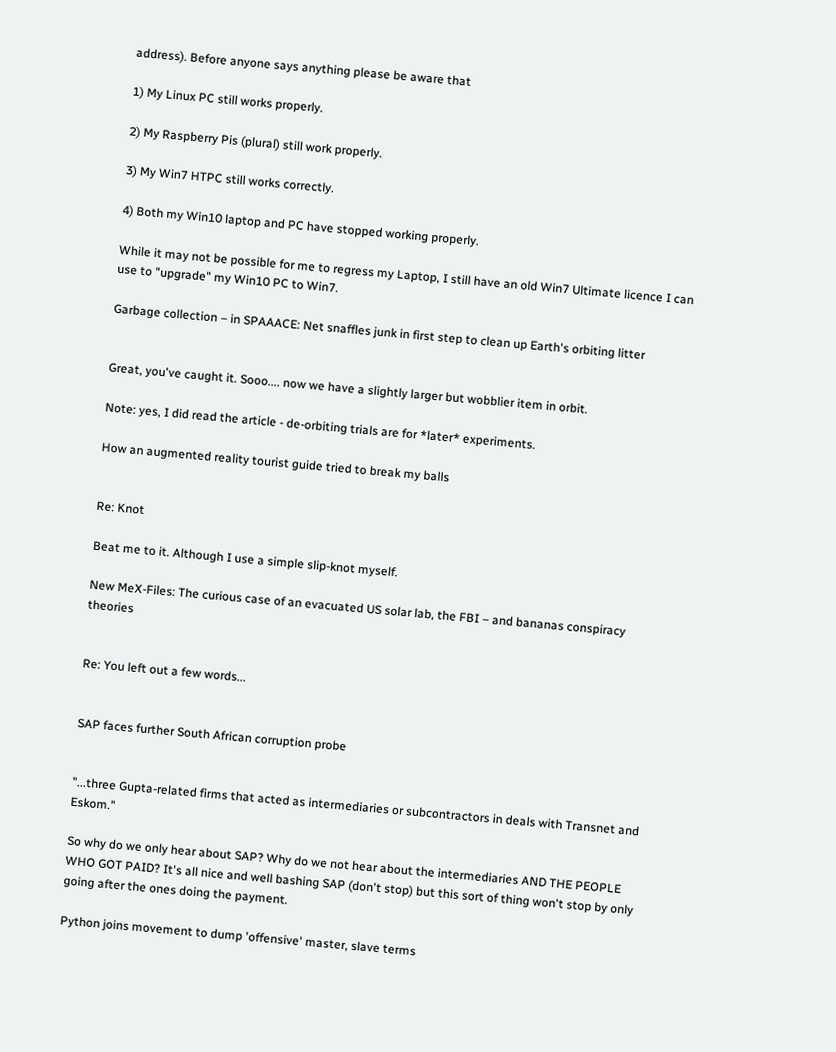address). Before anyone says anything please be aware that

1) My Linux PC still works properly.

2) My Raspberry Pis (plural) still work properly.

3) My Win7 HTPC still works correctly.

4) Both my Win10 laptop and PC have stopped working properly.

While it may not be possible for me to regress my Laptop, I still have an old Win7 Ultimate licence I can use to "upgrade" my Win10 PC to Win7.

Garbage collection – in SPAAACE: Net snaffles junk in first step to clean up Earth's orbiting litter


Great, you've caught it. Sooo.... now we have a slightly larger but wobblier item in orbit.

Note: yes, I did read the article - de-orbiting trials are for *later* experiments.

How an augmented reality tourist guide tried to break my balls


Re: Knot

Beat me to it. Although I use a simple slip-knot myself.

New MeX-Files: The curious case of an evacuated US solar lab, the FBI – and bananas conspiracy theories


Re: You left out a few words...


SAP faces further South African corruption probe


"...three Gupta-related firms that acted as intermediaries or subcontractors in deals with Transnet and Eskom."

So why do we only hear about SAP? Why do we not hear about the intermediaries AND THE PEOPLE WHO GOT PAID? It's all nice and well bashing SAP (don't stop) but this sort of thing won't stop by only going after the ones doing the payment.

Python joins movement to dump 'offensive' master, slave terms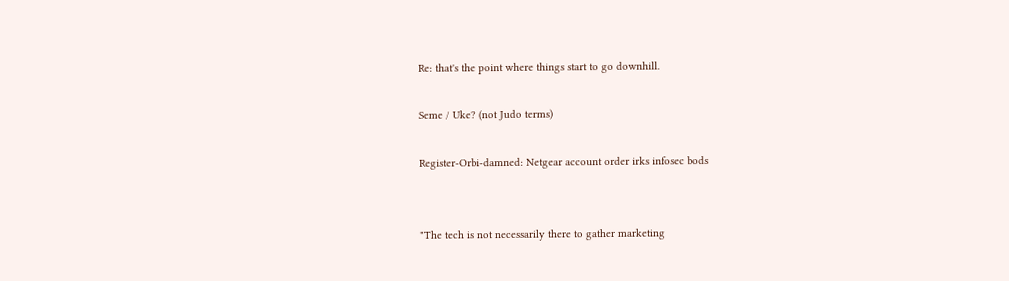Re: that's the point where things start to go downhill.

Seme / Uke? (not Judo terms)

Register-Orbi-damned: Netgear account order irks infosec bods


"The tech is not necessarily there to gather marketing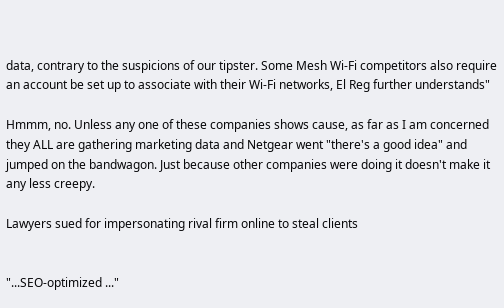data, contrary to the suspicions of our tipster. Some Mesh Wi-Fi competitors also require an account be set up to associate with their Wi-Fi networks, El Reg further understands"

Hmmm, no. Unless any one of these companies shows cause, as far as I am concerned they ALL are gathering marketing data and Netgear went "there's a good idea" and jumped on the bandwagon. Just because other companies were doing it doesn't make it any less creepy.

Lawyers sued for impersonating rival firm online to steal clients


"...SEO-optimized ..."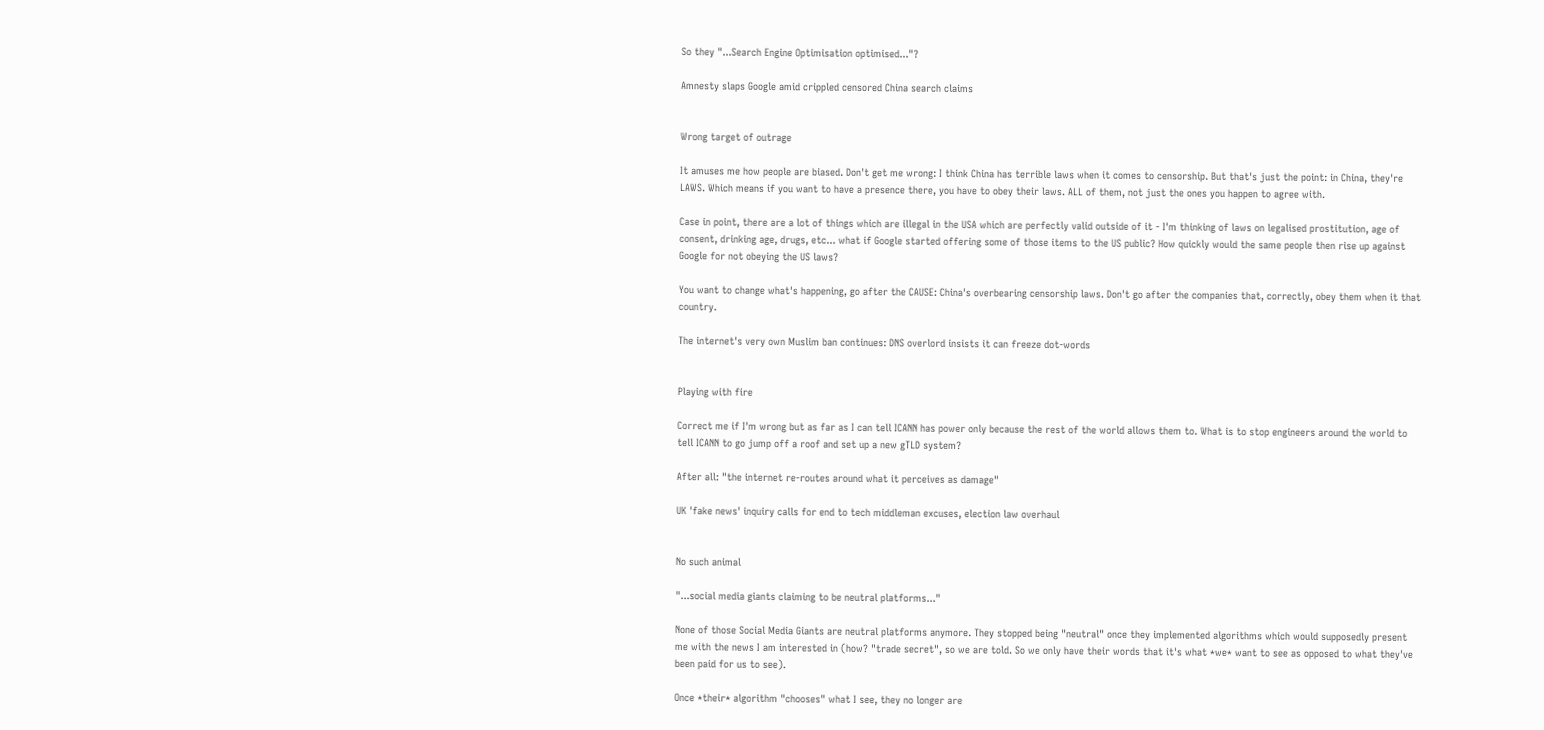So they "...Search Engine Optimisation optimised..."?

Amnesty slaps Google amid crippled censored China search claims


Wrong target of outrage

It amuses me how people are biased. Don't get me wrong: I think China has terrible laws when it comes to censorship. But that's just the point: in China, they're LAWS. Which means if you want to have a presence there, you have to obey their laws. ALL of them, not just the ones you happen to agree with.

Case in point, there are a lot of things which are illegal in the USA which are perfectly valid outside of it - I'm thinking of laws on legalised prostitution, age of consent, drinking age, drugs, etc... what if Google started offering some of those items to the US public? How quickly would the same people then rise up against Google for not obeying the US laws?

You want to change what's happening, go after the CAUSE: China's overbearing censorship laws. Don't go after the companies that, correctly, obey them when it that country.

The internet's very own Muslim ban continues: DNS overlord insists it can freeze dot-words


Playing with fire

Correct me if I'm wrong but as far as I can tell ICANN has power only because the rest of the world allows them to. What is to stop engineers around the world to tell ICANN to go jump off a roof and set up a new gTLD system?

After all: "the internet re-routes around what it perceives as damage"

UK 'fake news' inquiry calls for end to tech middleman excuses, election law overhaul


No such animal

"...social media giants claiming to be neutral platforms..."

None of those Social Media Giants are neutral platforms anymore. They stopped being "neutral" once they implemented algorithms which would supposedly present me with the news I am interested in (how? "trade secret", so we are told. So we only have their words that it's what *we* want to see as opposed to what they've been paid for us to see).

Once *their* algorithm "chooses" what I see, they no longer are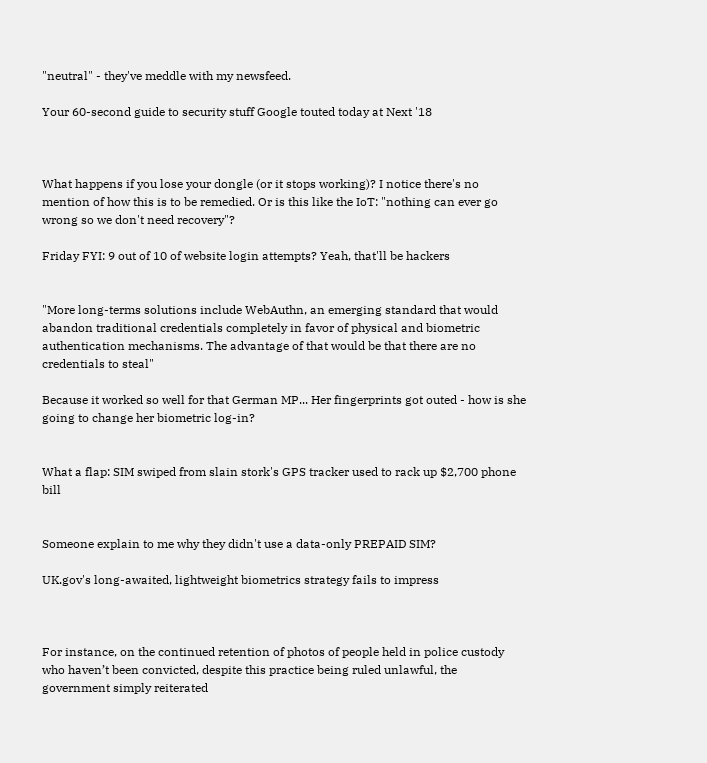"neutral" - they've meddle with my newsfeed.

Your 60-second guide to security stuff Google touted today at Next '18



What happens if you lose your dongle (or it stops working)? I notice there's no mention of how this is to be remedied. Or is this like the IoT: "nothing can ever go wrong so we don't need recovery"?

Friday FYI: 9 out of 10 of website login attempts? Yeah, that'll be hackers


"More long-terms solutions include WebAuthn, an emerging standard that would abandon traditional credentials completely in favor of physical and biometric authentication mechanisms. The advantage of that would be that there are no credentials to steal"

Because it worked so well for that German MP... Her fingerprints got outed - how is she going to change her biometric log-in?


What a flap: SIM swiped from slain stork's GPS tracker used to rack up $2,700 phone bill


Someone explain to me why they didn't use a data-only PREPAID SIM?

UK.gov's long-awaited, lightweight biometrics strategy fails to impress



For instance, on the continued retention of photos of people held in police custody who haven’t been convicted, despite this practice being ruled unlawful, the government simply reiterated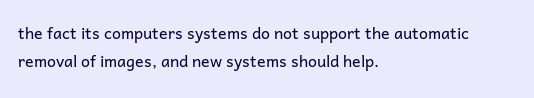the fact its computers systems do not support the automatic removal of images, and new systems should help.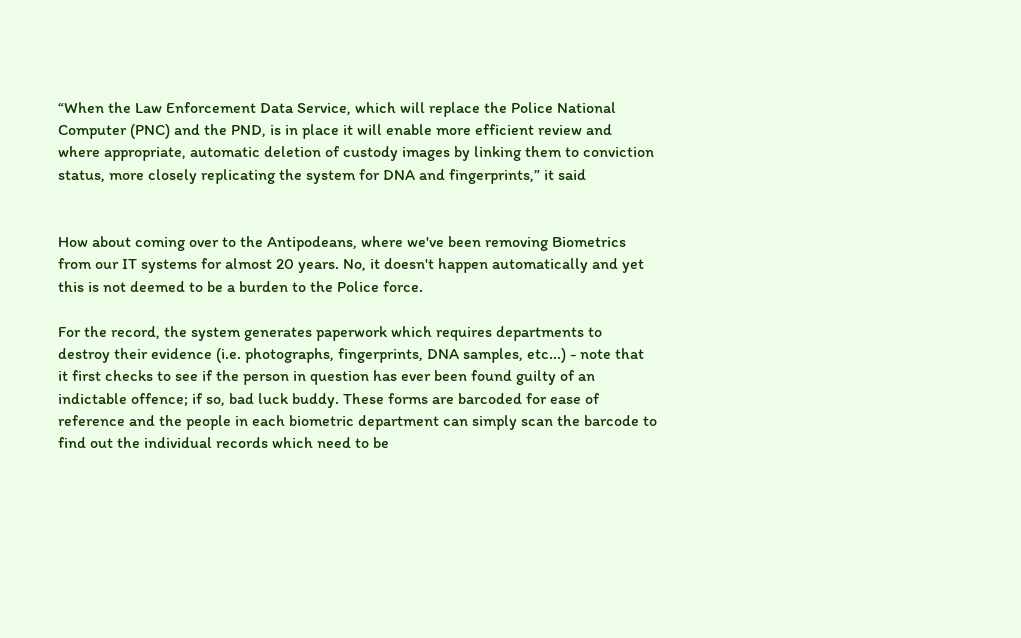“When the Law Enforcement Data Service, which will replace the Police National Computer (PNC) and the PND, is in place it will enable more efficient review and where appropriate, automatic deletion of custody images by linking them to conviction status, more closely replicating the system for DNA and fingerprints,” it said


How about coming over to the Antipodeans, where we've been removing Biometrics from our IT systems for almost 20 years. No, it doesn't happen automatically and yet this is not deemed to be a burden to the Police force.

For the record, the system generates paperwork which requires departments to destroy their evidence (i.e. photographs, fingerprints, DNA samples, etc...) - note that it first checks to see if the person in question has ever been found guilty of an indictable offence; if so, bad luck buddy. These forms are barcoded for ease of reference and the people in each biometric department can simply scan the barcode to find out the individual records which need to be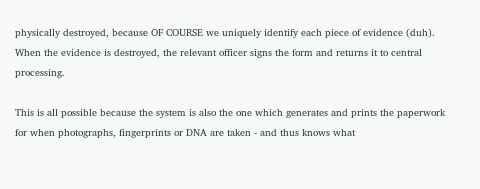physically destroyed, because OF COURSE we uniquely identify each piece of evidence (duh). When the evidence is destroyed, the relevant officer signs the form and returns it to central processing.

This is all possible because the system is also the one which generates and prints the paperwork for when photographs, fingerprints or DNA are taken - and thus knows what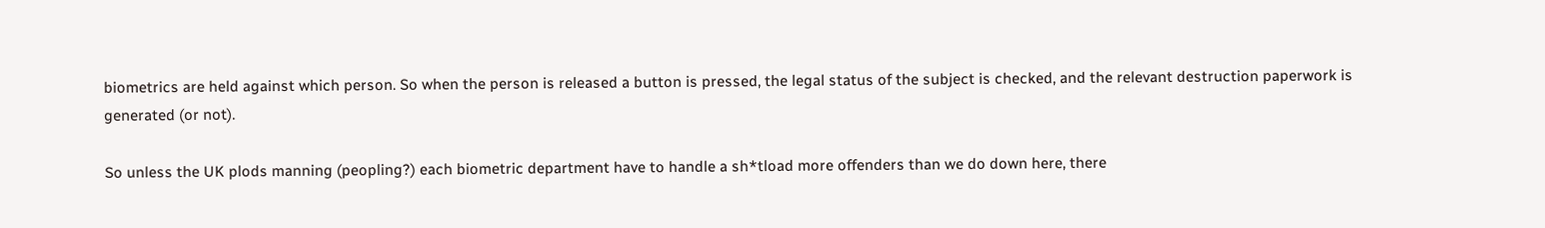biometrics are held against which person. So when the person is released a button is pressed, the legal status of the subject is checked, and the relevant destruction paperwork is generated (or not).

So unless the UK plods manning (peopling?) each biometric department have to handle a sh*tload more offenders than we do down here, there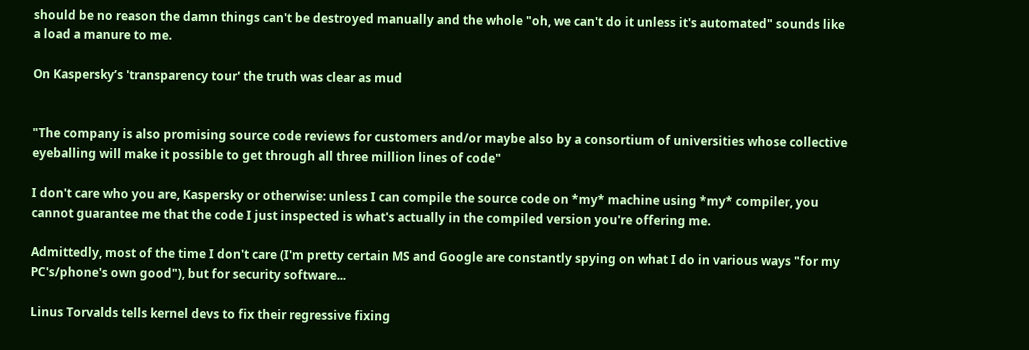should be no reason the damn things can't be destroyed manually and the whole "oh, we can't do it unless it's automated" sounds like a load a manure to me.

On Kaspersky’s 'transparency tour' the truth was clear as mud


"The company is also promising source code reviews for customers and/or maybe also by a consortium of universities whose collective eyeballing will make it possible to get through all three million lines of code"

I don't care who you are, Kaspersky or otherwise: unless I can compile the source code on *my* machine using *my* compiler, you cannot guarantee me that the code I just inspected is what's actually in the compiled version you're offering me.

Admittedly, most of the time I don't care (I'm pretty certain MS and Google are constantly spying on what I do in various ways "for my PC's/phone's own good"), but for security software...

Linus Torvalds tells kernel devs to fix their regressive fixing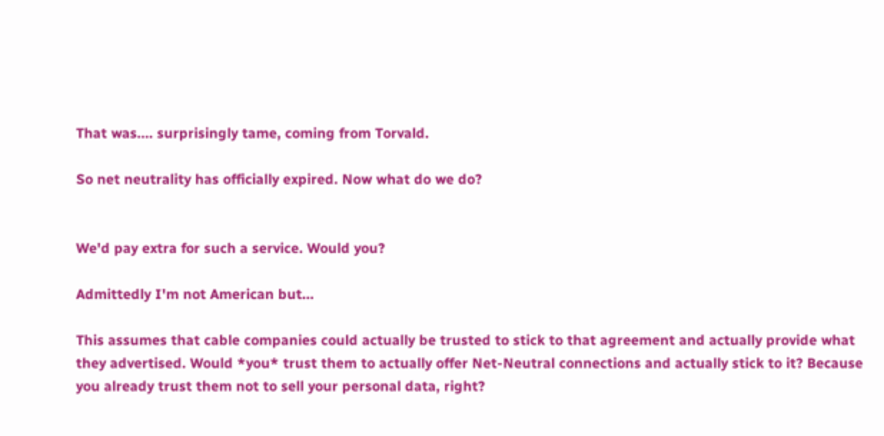That was.... surprisingly tame, coming from Torvald.

So net neutrality has officially expired. Now what do we do?


We'd pay extra for such a service. Would you?

Admittedly I'm not American but...

This assumes that cable companies could actually be trusted to stick to that agreement and actually provide what they advertised. Would *you* trust them to actually offer Net-Neutral connections and actually stick to it? Because you already trust them not to sell your personal data, right?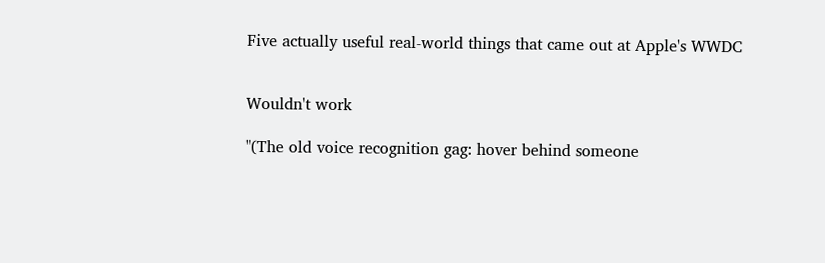Five actually useful real-world things that came out at Apple's WWDC


Wouldn't work

"(The old voice recognition gag: hover behind someone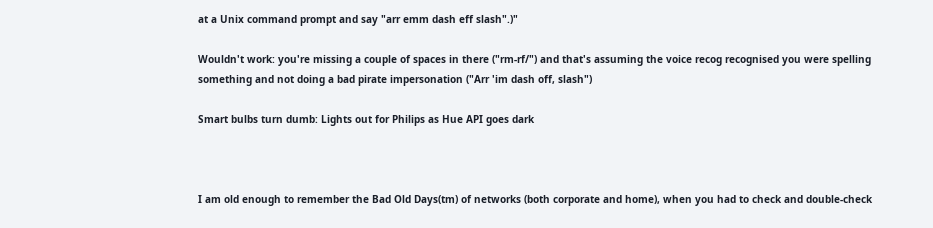at a Unix command prompt and say "arr emm dash eff slash".)"

Wouldn't work: you're missing a couple of spaces in there ("rm-rf/") and that's assuming the voice recog recognised you were spelling something and not doing a bad pirate impersonation ("Arr 'im dash off, slash")

Smart bulbs turn dumb: Lights out for Philips as Hue API goes dark



I am old enough to remember the Bad Old Days(tm) of networks (both corporate and home), when you had to check and double-check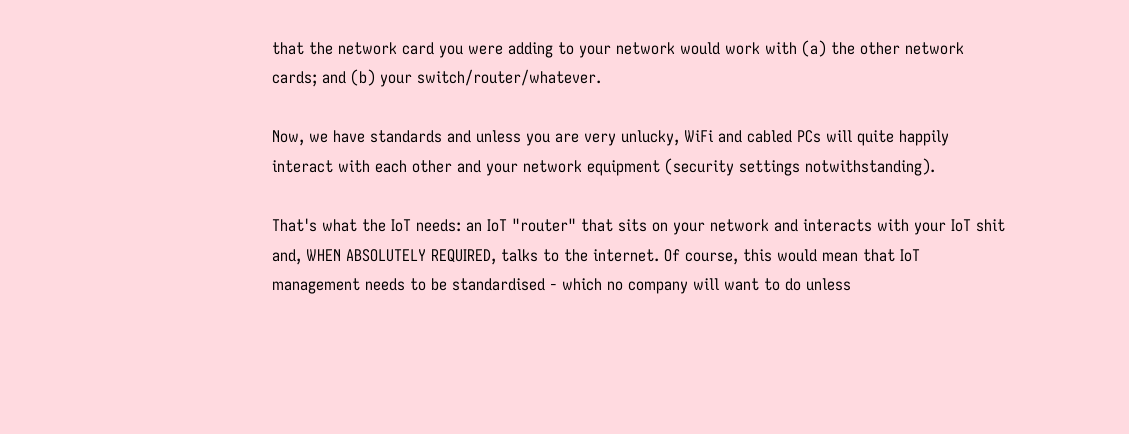that the network card you were adding to your network would work with (a) the other network cards; and (b) your switch/router/whatever.

Now, we have standards and unless you are very unlucky, WiFi and cabled PCs will quite happily interact with each other and your network equipment (security settings notwithstanding).

That's what the IoT needs: an IoT "router" that sits on your network and interacts with your IoT shit and, WHEN ABSOLUTELY REQUIRED, talks to the internet. Of course, this would mean that IoT management needs to be standardised - which no company will want to do unless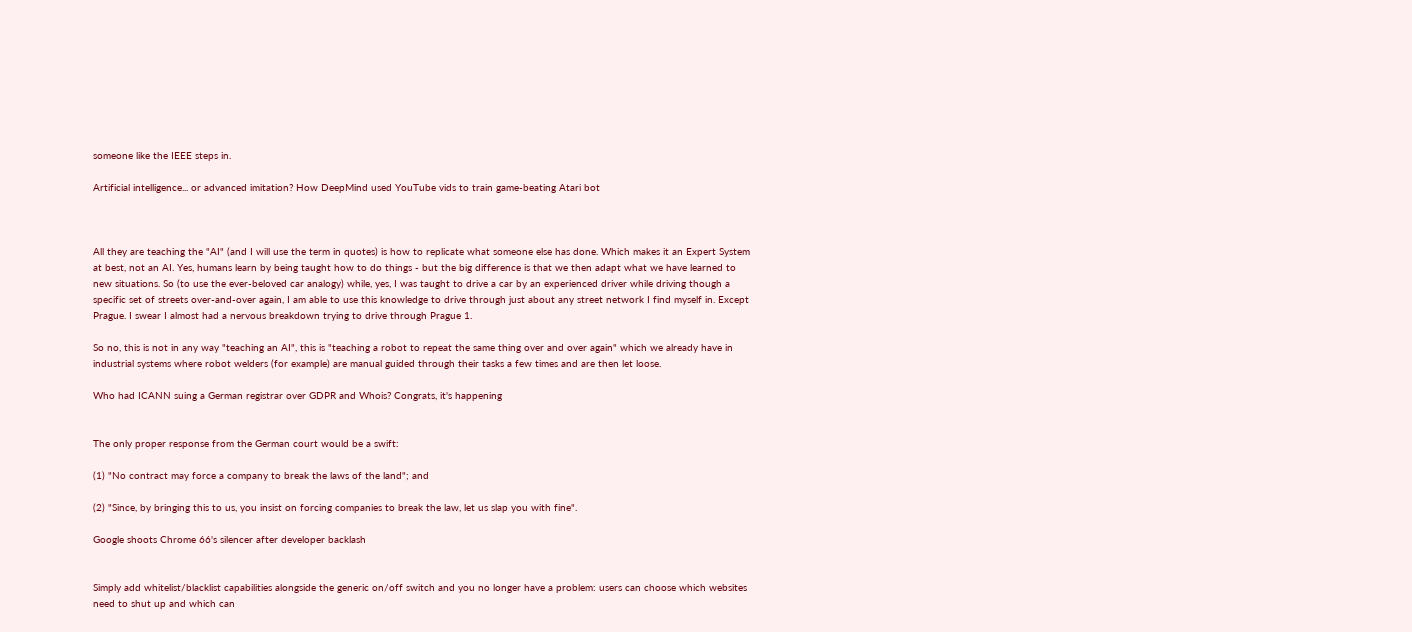someone like the IEEE steps in.

Artificial intelligence... or advanced imitation? How DeepMind used YouTube vids to train game-beating Atari bot



All they are teaching the "AI" (and I will use the term in quotes) is how to replicate what someone else has done. Which makes it an Expert System at best, not an AI. Yes, humans learn by being taught how to do things - but the big difference is that we then adapt what we have learned to new situations. So (to use the ever-beloved car analogy) while, yes, I was taught to drive a car by an experienced driver while driving though a specific set of streets over-and-over again, I am able to use this knowledge to drive through just about any street network I find myself in. Except Prague. I swear I almost had a nervous breakdown trying to drive through Prague 1.

So no, this is not in any way "teaching an AI", this is "teaching a robot to repeat the same thing over and over again" which we already have in industrial systems where robot welders (for example) are manual guided through their tasks a few times and are then let loose.

Who had ICANN suing a German registrar over GDPR and Whois? Congrats, it's happening


The only proper response from the German court would be a swift:

(1) "No contract may force a company to break the laws of the land"; and

(2) "Since, by bringing this to us, you insist on forcing companies to break the law, let us slap you with fine".

Google shoots Chrome 66's silencer after developer backlash


Simply add whitelist/blacklist capabilities alongside the generic on/off switch and you no longer have a problem: users can choose which websites need to shut up and which can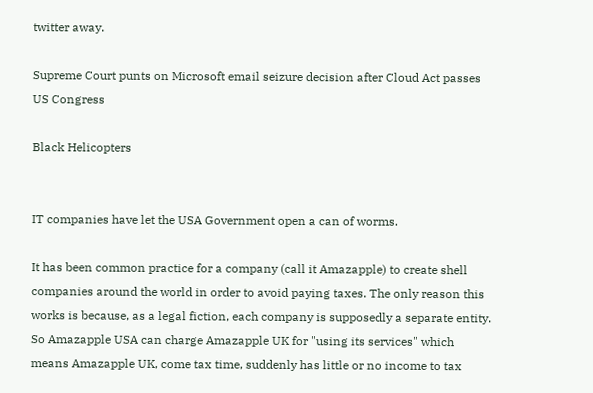twitter away.

Supreme Court punts on Microsoft email seizure decision after Cloud Act passes US Congress

Black Helicopters


IT companies have let the USA Government open a can of worms.

It has been common practice for a company (call it Amazapple) to create shell companies around the world in order to avoid paying taxes. The only reason this works is because, as a legal fiction, each company is supposedly a separate entity. So Amazapple USA can charge Amazapple UK for "using its services" which means Amazapple UK, come tax time, suddenly has little or no income to tax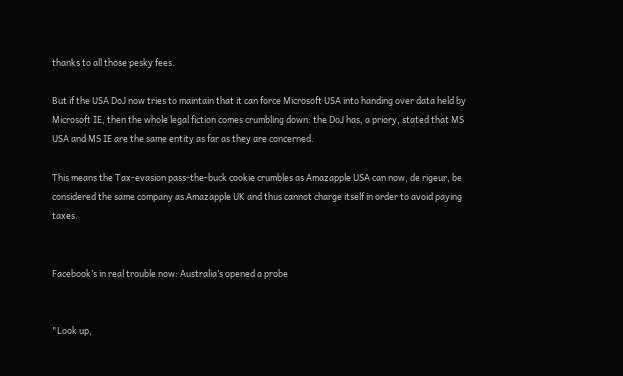thanks to all those pesky fees.

But if the USA DoJ now tries to maintain that it can force Microsoft USA into handing over data held by Microsoft IE, then the whole legal fiction comes crumbling down: the DoJ has, a priory, stated that MS USA and MS IE are the same entity as far as they are concerned.

This means the Tax-evasion pass-the-buck cookie crumbles as Amazapple USA can now, de rigeur, be considered the same company as Amazapple UK and thus cannot charge itself in order to avoid paying taxes.


Facebook’s in real trouble now: Australia’s opened a probe


"Look up,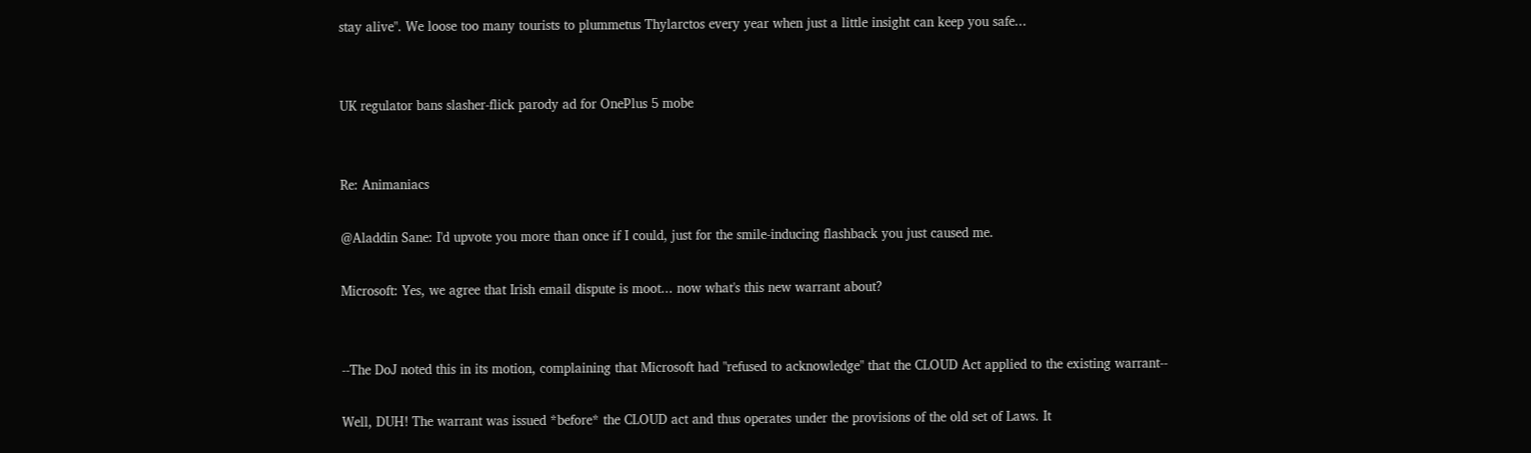stay alive". We loose too many tourists to plummetus Thylarctos every year when just a little insight can keep you safe...


UK regulator bans slasher-flick parody ad for OnePlus 5 mobe


Re: Animaniacs

@Aladdin Sane: I'd upvote you more than once if I could, just for the smile-inducing flashback you just caused me.

Microsoft: Yes, we agree that Irish email dispute is moot... now what's this new warrant about?


--The DoJ noted this in its motion, complaining that Microsoft had "refused to acknowledge" that the CLOUD Act applied to the existing warrant--

Well, DUH! The warrant was issued *before* the CLOUD act and thus operates under the provisions of the old set of Laws. It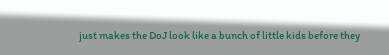just makes the DoJ look like a bunch of little kids before they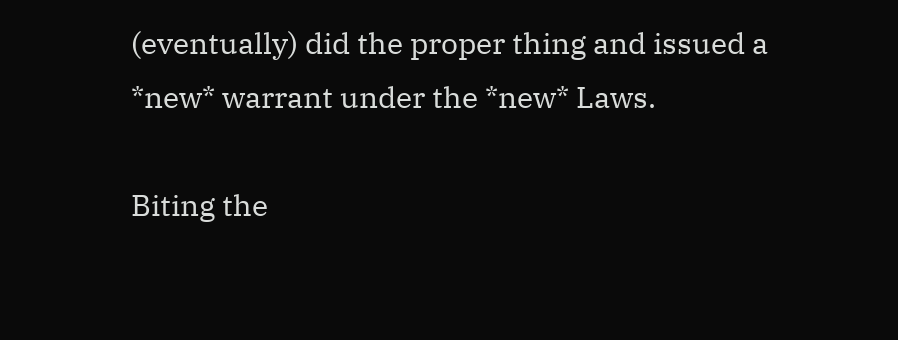(eventually) did the proper thing and issued a *new* warrant under the *new* Laws.

Biting the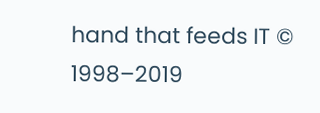hand that feeds IT © 1998–2019